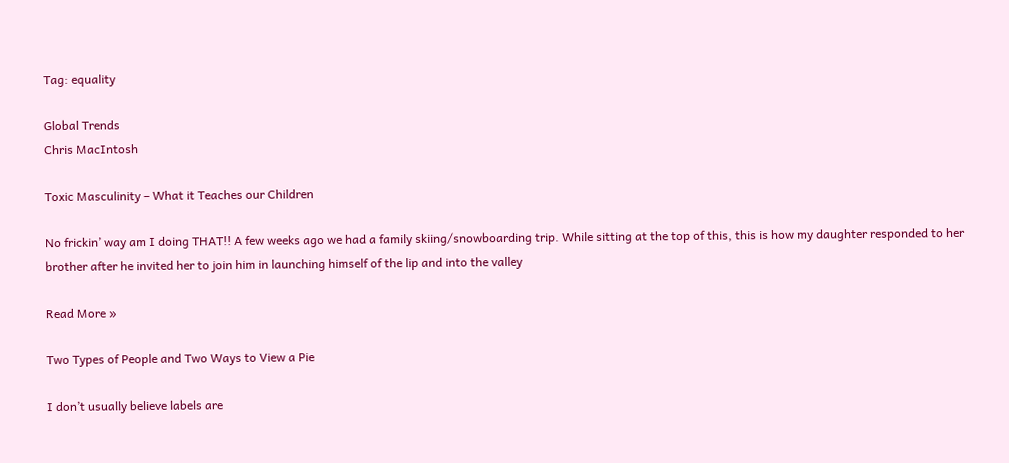Tag: equality

Global Trends
Chris MacIntosh

Toxic Masculinity – What it Teaches our Children

No frickin’ way am I doing THAT!! A few weeks ago we had a family skiing/snowboarding trip. While sitting at the top of this, this is how my daughter responded to her brother after he invited her to join him in launching himself of the lip and into the valley

Read More »

Two Types of People and Two Ways to View a Pie

I don’t usually believe labels are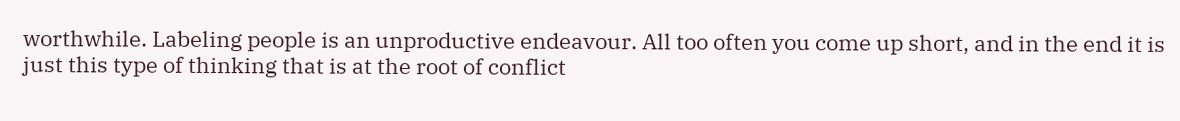worthwhile. Labeling people is an unproductive endeavour. All too often you come up short, and in the end it is just this type of thinking that is at the root of conflict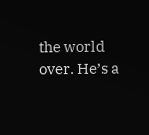the world over. He’s a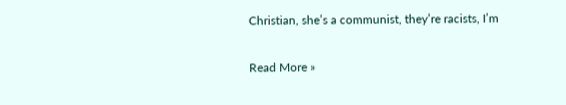Christian, she’s a communist, they’re racists, I’m

Read More »